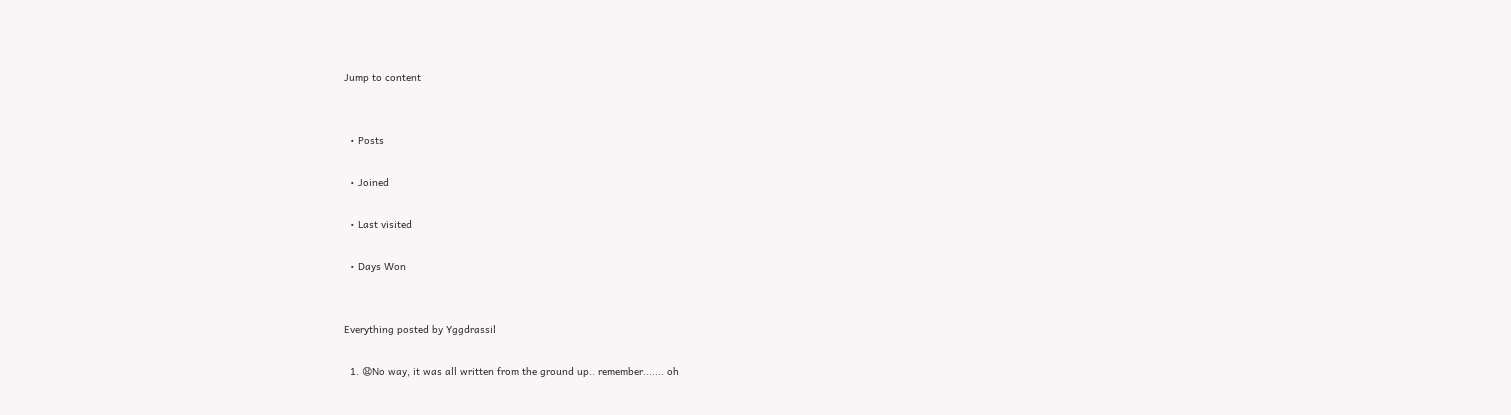Jump to content


  • Posts

  • Joined

  • Last visited

  • Days Won


Everything posted by Yggdrassil

  1. 😧No way, it was all written from the ground up.. remember....... oh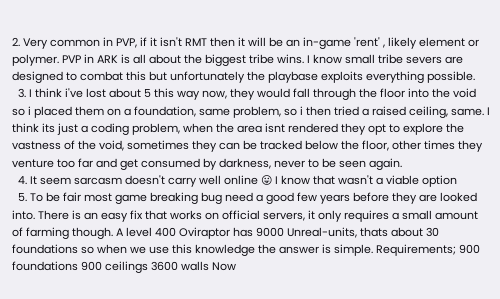2. Very common in PVP, if it isn't RMT then it will be an in-game 'rent' , likely element or polymer. PVP in ARK is all about the biggest tribe wins. I know small tribe severs are designed to combat this but unfortunately the playbase exploits everything possible.
  3. I think i've lost about 5 this way now, they would fall through the floor into the void so i placed them on a foundation, same problem, so i then tried a raised ceiling, same. I think its just a coding problem, when the area isnt rendered they opt to explore the vastness of the void, sometimes they can be tracked below the floor, other times they venture too far and get consumed by darkness, never to be seen again.
  4. It seem sarcasm doesn't carry well online 😛 I know that wasn't a viable option
  5. To be fair most game breaking bug need a good few years before they are looked into. There is an easy fix that works on official servers, it only requires a small amount of farming though. A level 400 Oviraptor has 9000 Unreal-units, thats about 30 foundations so when we use this knowledge the answer is simple. Requirements; 900 foundations 900 ceilings 3600 walls Now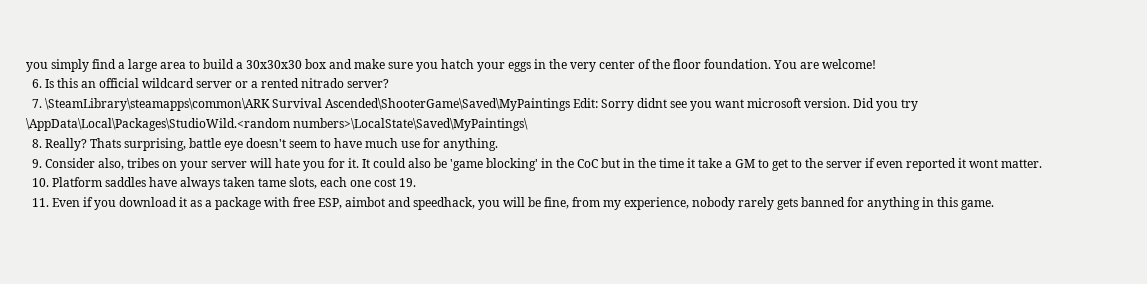you simply find a large area to build a 30x30x30 box and make sure you hatch your eggs in the very center of the floor foundation. You are welcome!
  6. Is this an official wildcard server or a rented nitrado server?
  7. \SteamLibrary\steamapps\common\ARK Survival Ascended\ShooterGame\Saved\MyPaintings Edit: Sorry didnt see you want microsoft version. Did you try \AppData\Local\Packages\StudioWild.<random numbers>\LocalState\Saved\MyPaintings\
  8. Really? Thats surprising, battle eye doesn't seem to have much use for anything.
  9. Consider also, tribes on your server will hate you for it. It could also be 'game blocking' in the CoC but in the time it take a GM to get to the server if even reported it wont matter.
  10. Platform saddles have always taken tame slots, each one cost 19.
  11. Even if you download it as a package with free ESP, aimbot and speedhack, you will be fine, from my experience, nobody rarely gets banned for anything in this game.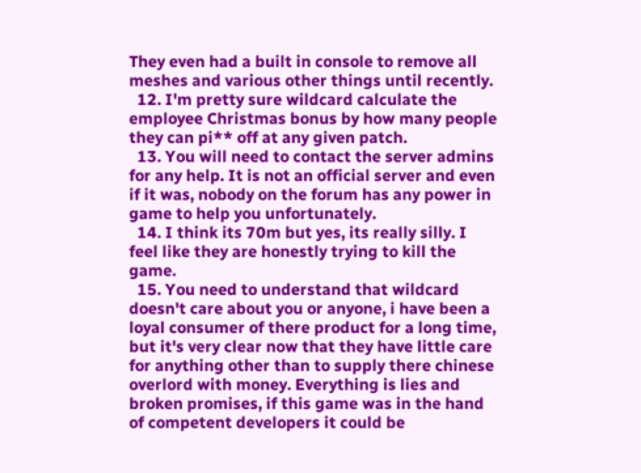They even had a built in console to remove all meshes and various other things until recently.
  12. I'm pretty sure wildcard calculate the employee Christmas bonus by how many people they can pi** off at any given patch.
  13. You will need to contact the server admins for any help. It is not an official server and even if it was, nobody on the forum has any power in game to help you unfortunately.
  14. I think its 70m but yes, its really silly. I feel like they are honestly trying to kill the game.
  15. You need to understand that wildcard doesn't care about you or anyone, i have been a loyal consumer of there product for a long time, but it's very clear now that they have little care for anything other than to supply there chinese overlord with money. Everything is lies and broken promises, if this game was in the hand of competent developers it could be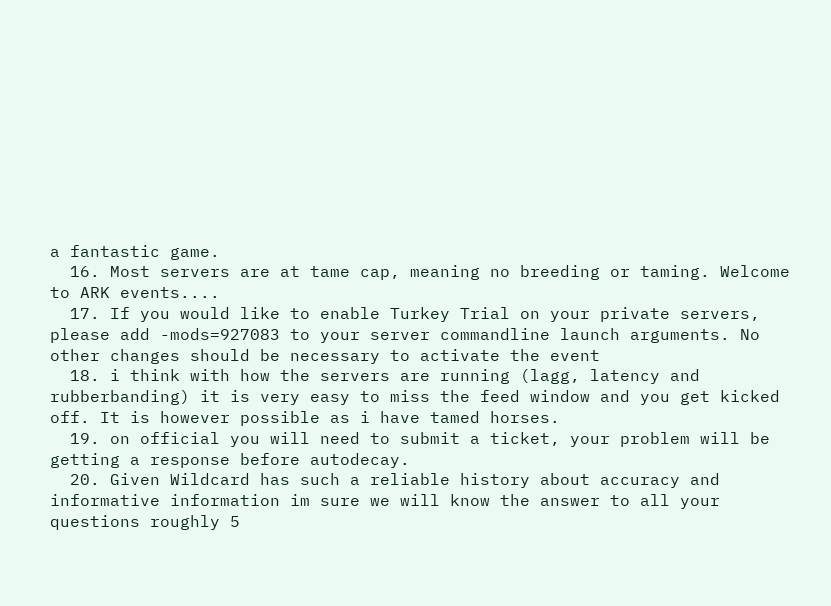a fantastic game.
  16. Most servers are at tame cap, meaning no breeding or taming. Welcome to ARK events....
  17. If you would like to enable Turkey Trial on your private servers, please add -mods=927083 to your server commandline launch arguments. No other changes should be necessary to activate the event
  18. i think with how the servers are running (lagg, latency and rubberbanding) it is very easy to miss the feed window and you get kicked off. It is however possible as i have tamed horses.
  19. on official you will need to submit a ticket, your problem will be getting a response before autodecay.
  20. Given Wildcard has such a reliable history about accuracy and informative information im sure we will know the answer to all your questions roughly 5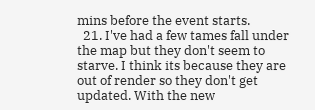mins before the event starts.
  21. I've had a few tames fall under the map but they don't seem to starve. I think its because they are out of render so they don't get updated. With the new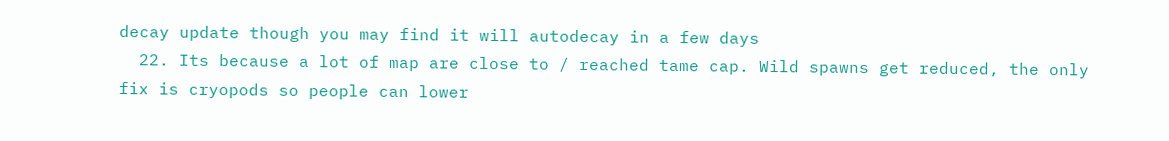decay update though you may find it will autodecay in a few days
  22. Its because a lot of map are close to / reached tame cap. Wild spawns get reduced, the only fix is cryopods so people can lower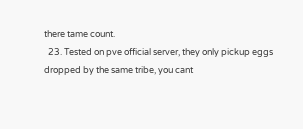there tame count.
  23. Tested on pve official server, they only pickup eggs dropped by the same tribe, you cant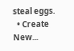steal eggs.
  • Create New...